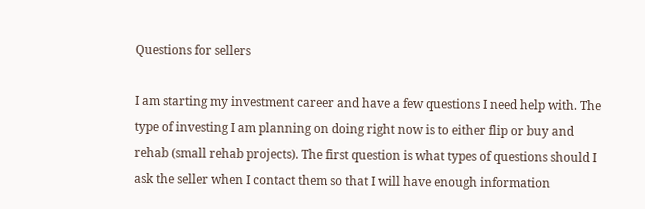Questions for sellers

I am starting my investment career and have a few questions I need help with. The type of investing I am planning on doing right now is to either flip or buy and rehab (small rehab projects). The first question is what types of questions should I ask the seller when I contact them so that I will have enough information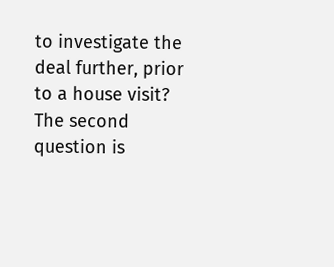to investigate the deal further, prior to a house visit? The second question is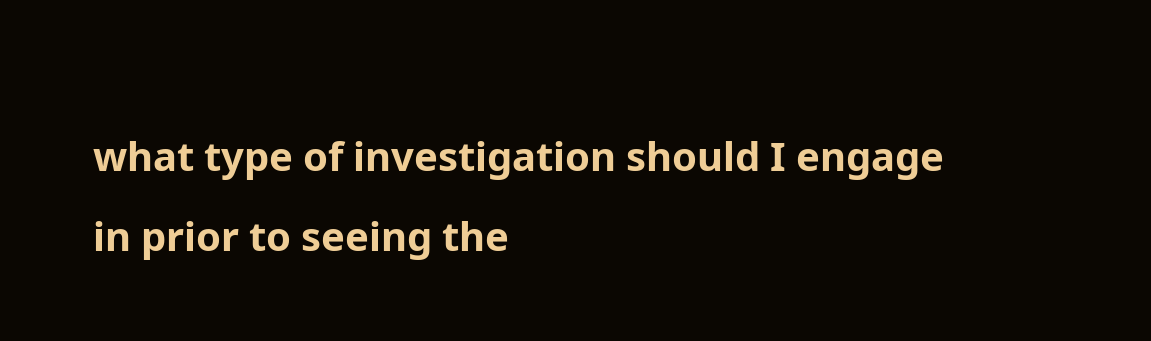what type of investigation should I engage in prior to seeing the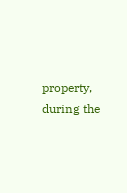property, during the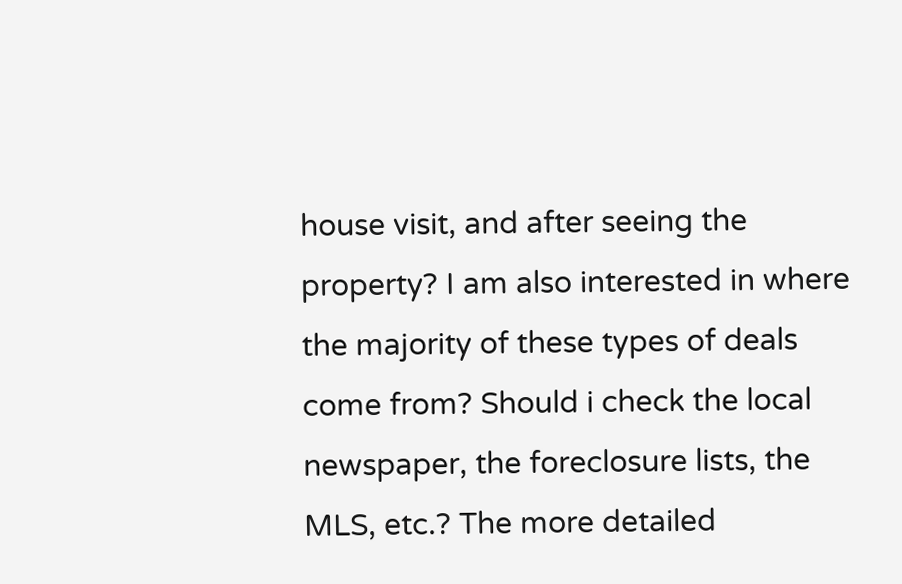house visit, and after seeing the property? I am also interested in where the majority of these types of deals come from? Should i check the local newspaper, the foreclosure lists, the MLS, etc.? The more detailed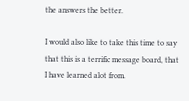the answers the better.

I would also like to take this time to say that this is a terrific message board, that I have learned alot from.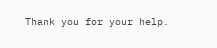Thank you for your help.